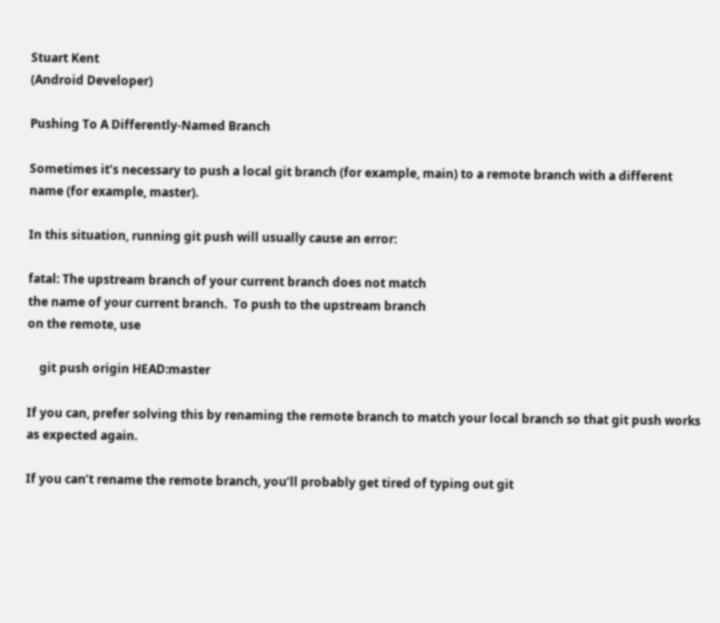Stuart Kent
(Android Developer)

Pushing To A Differently-Named Branch

Sometimes it’s necessary to push a local git branch (for example, main) to a remote branch with a different name (for example, master).

In this situation, running git push will usually cause an error:

fatal: The upstream branch of your current branch does not match
the name of your current branch.  To push to the upstream branch
on the remote, use

    git push origin HEAD:master

If you can, prefer solving this by renaming the remote branch to match your local branch so that git push works as expected again.

If you can’t rename the remote branch, you’ll probably get tired of typing out git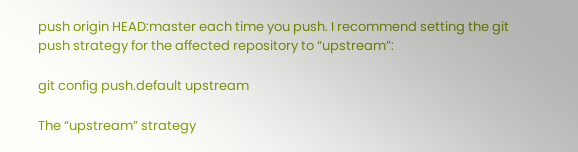push origin HEAD:master each time you push. I recommend setting the git push strategy for the affected repository to “upstream”:

git config push.default upstream

The “upstream” strategy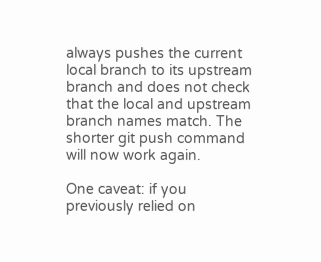always pushes the current local branch to its upstream branch and does not check that the local and upstream branch names match. The shorter git push command will now work again.

One caveat: if you previously relied on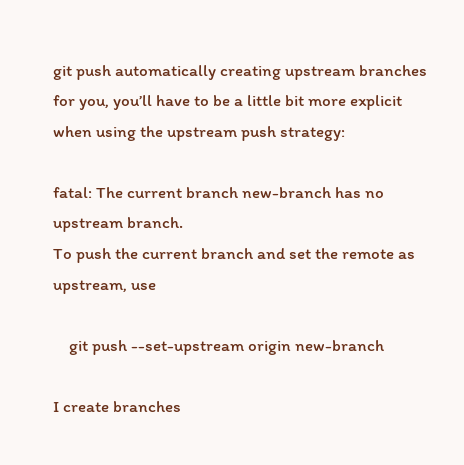git push automatically creating upstream branches for you, you’ll have to be a little bit more explicit when using the upstream push strategy:

fatal: The current branch new-branch has no upstream branch.
To push the current branch and set the remote as upstream, use

    git push --set-upstream origin new-branch

I create branches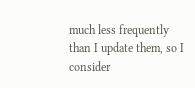much less frequently than I update them, so I consider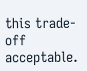this trade-off acceptable.